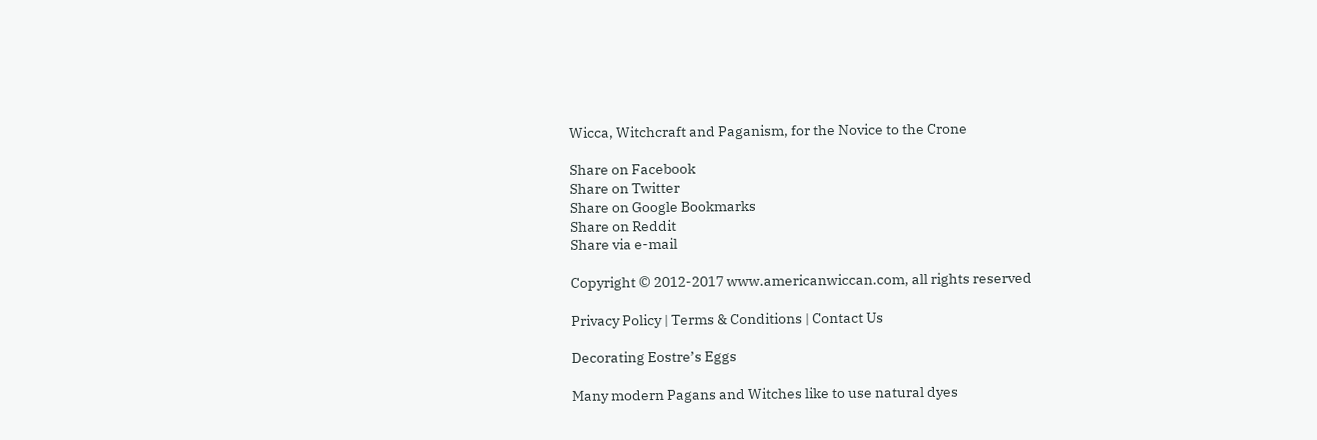Wicca, Witchcraft and Paganism, for the Novice to the Crone

Share on Facebook
Share on Twitter
Share on Google Bookmarks
Share on Reddit
Share via e-mail

Copyright © 2012-2017 www.americanwiccan.com, all rights reserved

Privacy Policy | Terms & Conditions | Contact Us

Decorating Eostre’s Eggs

Many modern Pagans and Witches like to use natural dyes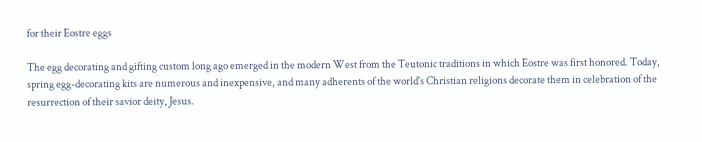for their Eostre eggs

The egg decorating and gifting custom long ago emerged in the modern West from the Teutonic traditions in which Eostre was first honored. Today, spring egg-decorating kits are numerous and inexpensive, and many adherents of the world's Christian religions decorate them in celebration of the resurrection of their savior deity, Jesus.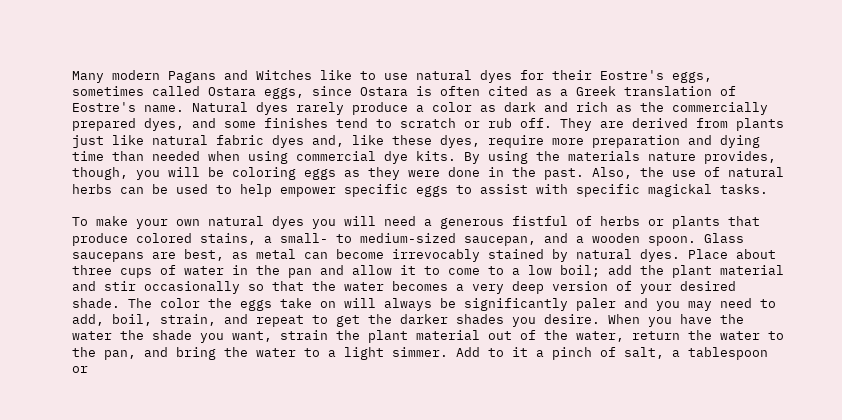Many modern Pagans and Witches like to use natural dyes for their Eostre's eggs, sometimes called Ostara eggs, since Ostara is often cited as a Greek translation of Eostre's name. Natural dyes rarely produce a color as dark and rich as the commercially prepared dyes, and some finishes tend to scratch or rub off. They are derived from plants just like natural fabric dyes and, like these dyes, require more preparation and dying time than needed when using commercial dye kits. By using the materials nature provides, though, you will be coloring eggs as they were done in the past. Also, the use of natural herbs can be used to help empower specific eggs to assist with specific magickal tasks.

To make your own natural dyes you will need a generous fistful of herbs or plants that produce colored stains, a small- to medium-sized saucepan, and a wooden spoon. Glass saucepans are best, as metal can become irrevocably stained by natural dyes. Place about three cups of water in the pan and allow it to come to a low boil; add the plant material and stir occasionally so that the water becomes a very deep version of your desired shade. The color the eggs take on will always be significantly paler and you may need to add, boil, strain, and repeat to get the darker shades you desire. When you have the water the shade you want, strain the plant material out of the water, return the water to the pan, and bring the water to a light simmer. Add to it a pinch of salt, a tablespoon or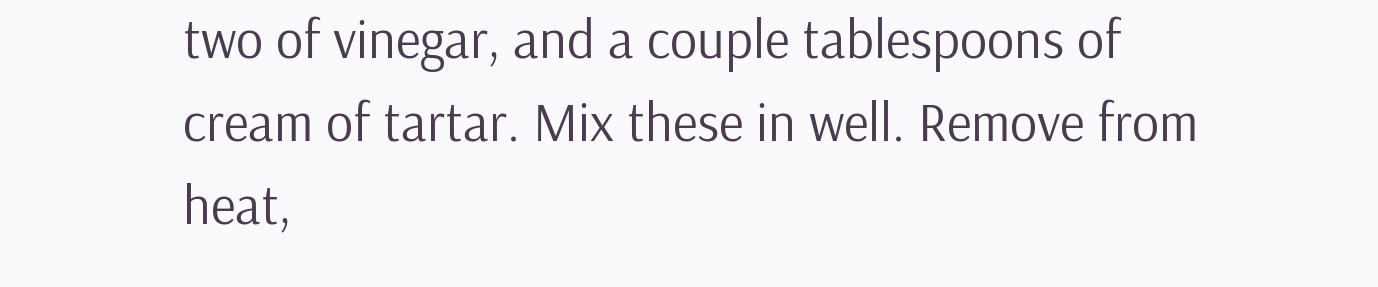two of vinegar, and a couple tablespoons of cream of tartar. Mix these in well. Remove from heat,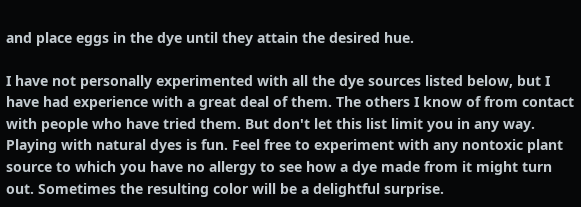and place eggs in the dye until they attain the desired hue.

I have not personally experimented with all the dye sources listed below, but I have had experience with a great deal of them. The others I know of from contact with people who have tried them. But don't let this list limit you in any way. Playing with natural dyes is fun. Feel free to experiment with any nontoxic plant source to which you have no allergy to see how a dye made from it might turn out. Sometimes the resulting color will be a delightful surprise.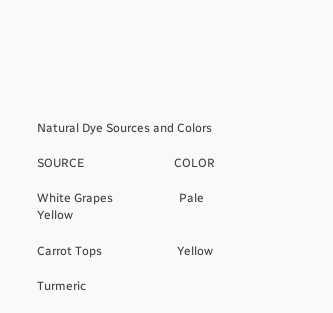Natural Dye Sources and Colors

SOURCE                              COLOR

White Grapes                      Pale Yellow

Carrot Tops                         Yellow

Turmeric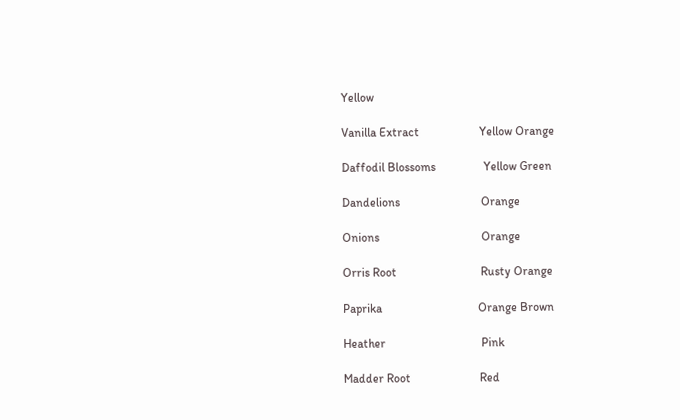Yellow

Vanilla Extract                    Yellow Orange

Daffodil Blossoms                Yellow Green

Dandelions                           Orange

Onions                                  Orange

Orris Root                            Rusty Orange

Paprika                                Orange Brown

Heather                                Pink

Madder Root                       Red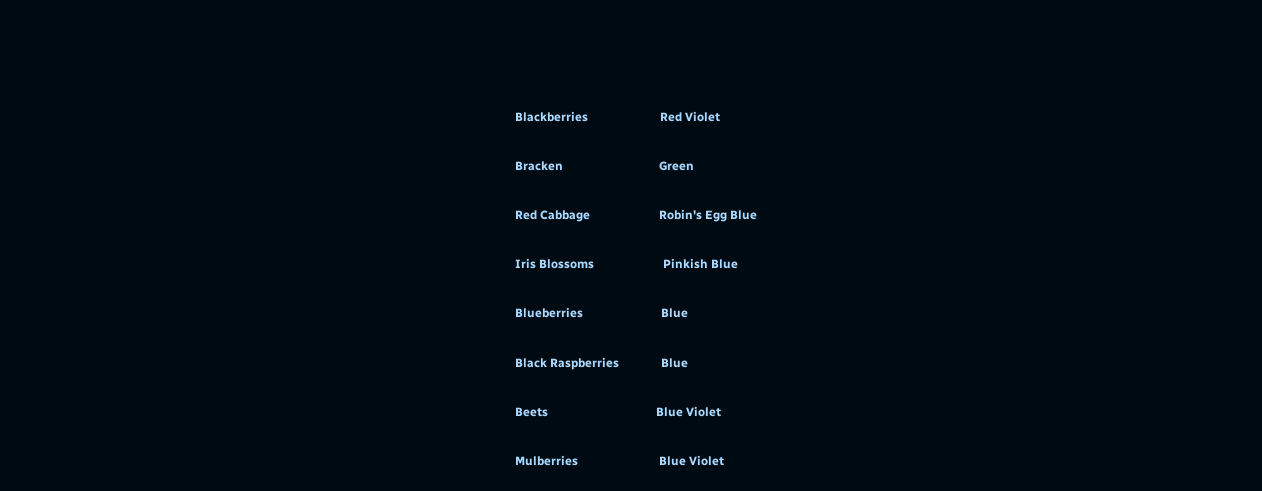Blackberries                        Red Violet

Bracken                                Green

Red Cabbage                       Robin's Egg Blue

Iris Blossoms                       Pinkish Blue

Blueberries                          Blue

Black Raspberries              Blue

Beets                                    Blue Violet

Mulberries                           Blue Violet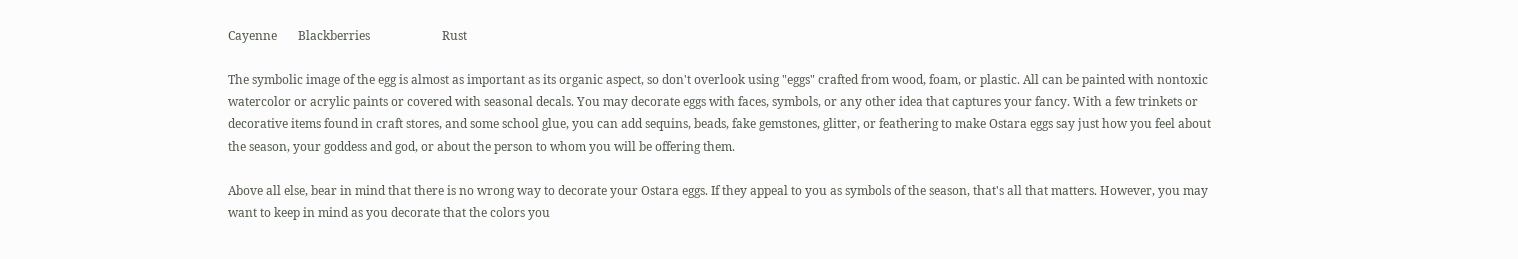Cayenne       Blackberries                        Rust

The symbolic image of the egg is almost as important as its organic aspect, so don't overlook using "eggs" crafted from wood, foam, or plastic. All can be painted with nontoxic watercolor or acrylic paints or covered with seasonal decals. You may decorate eggs with faces, symbols, or any other idea that captures your fancy. With a few trinkets or decorative items found in craft stores, and some school glue, you can add sequins, beads, fake gemstones, glitter, or feathering to make Ostara eggs say just how you feel about the season, your goddess and god, or about the person to whom you will be offering them.

Above all else, bear in mind that there is no wrong way to decorate your Ostara eggs. If they appeal to you as symbols of the season, that's all that matters. However, you may want to keep in mind as you decorate that the colors you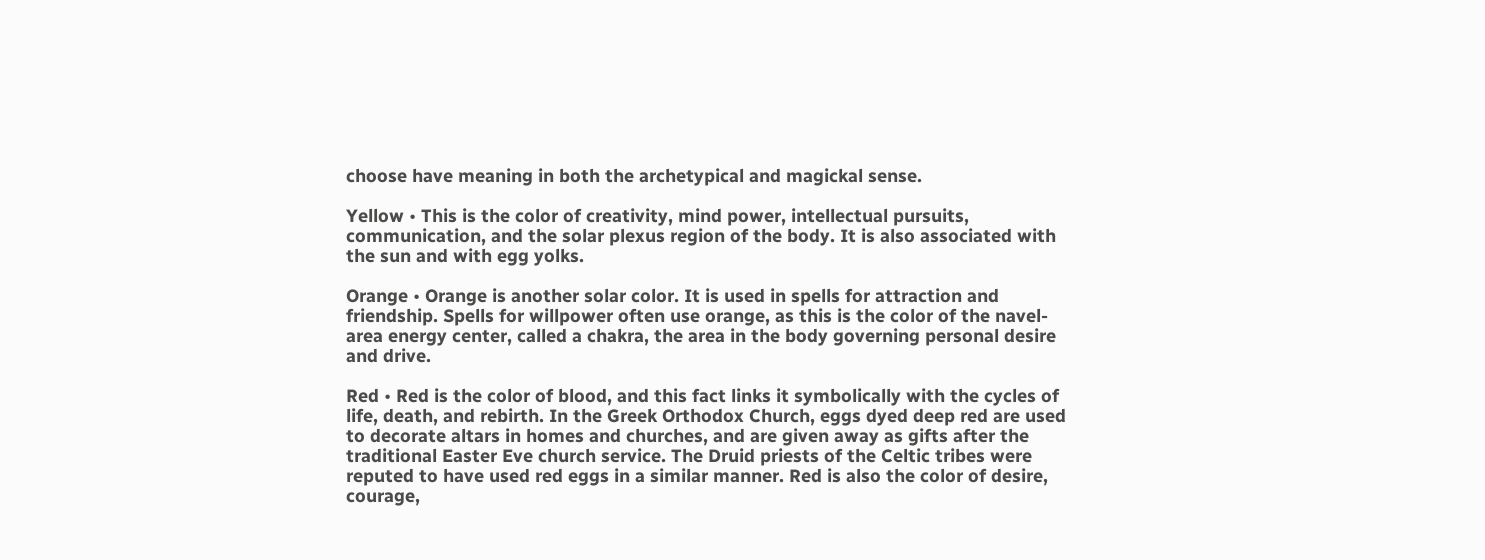choose have meaning in both the archetypical and magickal sense.

Yellow • This is the color of creativity, mind power, intellectual pursuits, communication, and the solar plexus region of the body. It is also associated with the sun and with egg yolks.

Orange • Orange is another solar color. It is used in spells for attraction and friendship. Spells for willpower often use orange, as this is the color of the navel-area energy center, called a chakra, the area in the body governing personal desire and drive.

Red • Red is the color of blood, and this fact links it symbolically with the cycles of life, death, and rebirth. In the Greek Orthodox Church, eggs dyed deep red are used to decorate altars in homes and churches, and are given away as gifts after the traditional Easter Eve church service. The Druid priests of the Celtic tribes were reputed to have used red eggs in a similar manner. Red is also the color of desire, courage,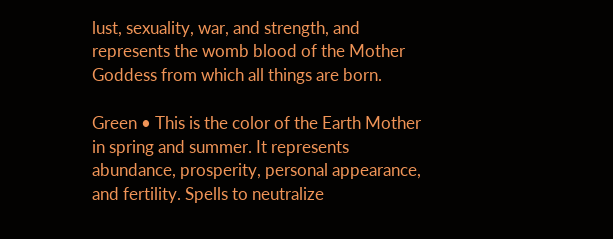lust, sexuality, war, and strength, and represents the womb blood of the Mother Goddess from which all things are born.

Green • This is the color of the Earth Mother in spring and summer. It represents abundance, prosperity, personal appearance, and fertility. Spells to neutralize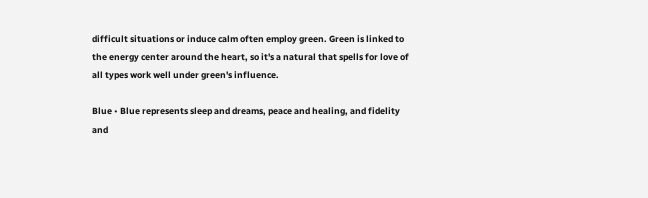difficult situations or induce calm often employ green. Green is linked to the energy center around the heart, so it's a natural that spells for love of all types work well under green's influence.

Blue • Blue represents sleep and dreams, peace and healing, and fidelity and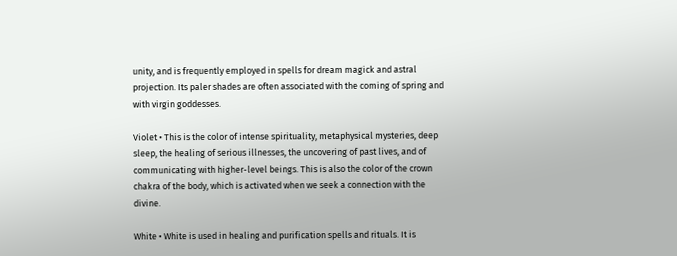unity, and is frequently employed in spells for dream magick and astral projection. Its paler shades are often associated with the coming of spring and with virgin goddesses.

Violet • This is the color of intense spirituality, metaphysical mysteries, deep sleep, the healing of serious illnesses, the uncovering of past lives, and of communicating with higher-level beings. This is also the color of the crown chakra of the body, which is activated when we seek a connection with the divine.

White • White is used in healing and purification spells and rituals. It is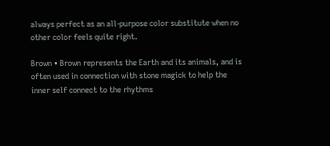always perfect as an all-purpose color substitute when no other color feels quite right.

Brown • Brown represents the Earth and its animals, and is often used in connection with stone magick to help the inner self connect to the rhythms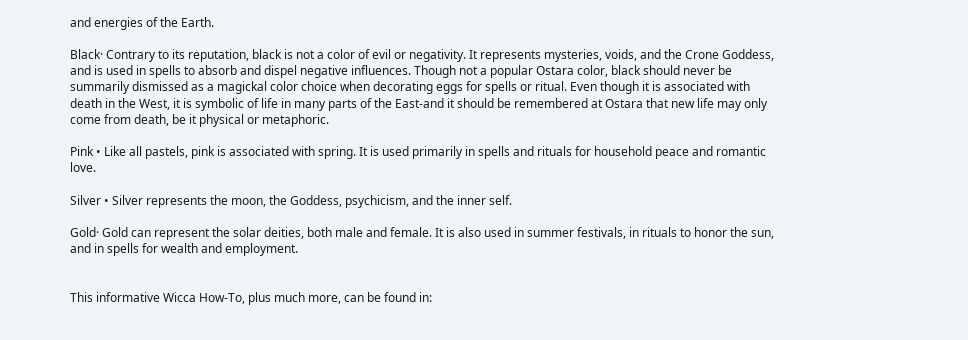and energies of the Earth.

Black· Contrary to its reputation, black is not a color of evil or negativity. It represents mysteries, voids, and the Crone Goddess, and is used in spells to absorb and dispel negative influences. Though not a popular Ostara color, black should never be summarily dismissed as a magickal color choice when decorating eggs for spells or ritual. Even though it is associated with death in the West, it is symbolic of life in many parts of the East-and it should be remembered at Ostara that new life may only come from death, be it physical or metaphoric.

Pink • Like all pastels, pink is associated with spring. It is used primarily in spells and rituals for household peace and romantic love.

Silver • Silver represents the moon, the Goddess, psychicism, and the inner self.

Gold· Gold can represent the solar deities, both male and female. It is also used in summer festivals, in rituals to honor the sun, and in spells for wealth and employment.


This informative Wicca How-To, plus much more, can be found in: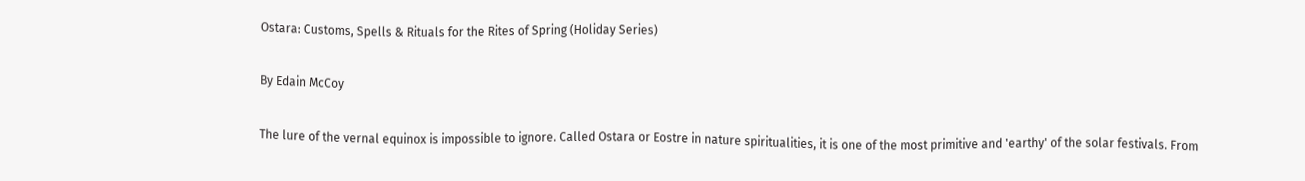Ostara: Customs, Spells & Rituals for the Rites of Spring (Holiday Series)

By Edain McCoy

The lure of the vernal equinox is impossible to ignore. Called Ostara or Eostre in nature spiritualities, it is one of the most primitive and 'earthy' of the solar festivals. From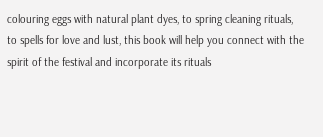colouring eggs with natural plant dyes, to spring cleaning rituals, to spells for love and lust, this book will help you connect with the spirit of the festival and incorporate its rituals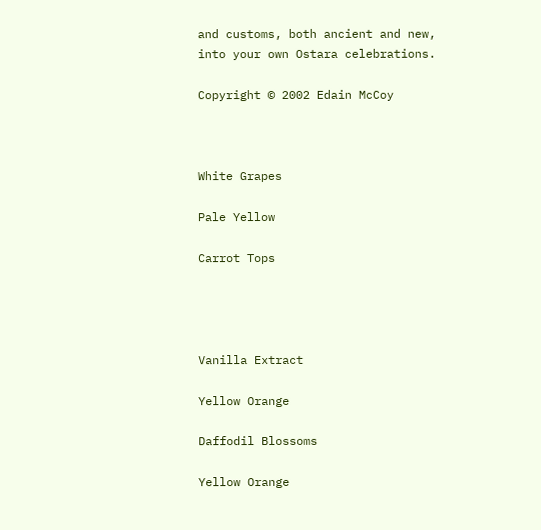and customs, both ancient and new, into your own Ostara celebrations.

Copyright © 2002 Edain McCoy



White Grapes

Pale Yellow

Carrot Tops




Vanilla Extract

Yellow Orange

Daffodil Blossoms

Yellow Orange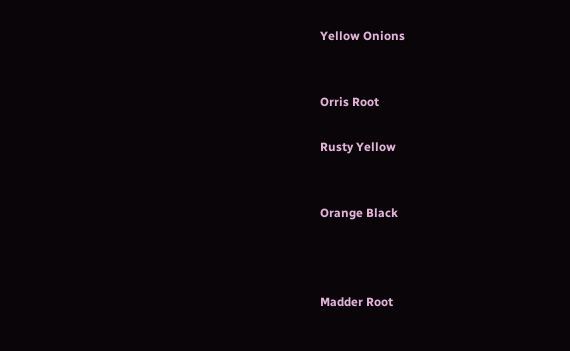Yellow Onions


Orris Root

Rusty Yellow


Orange Black



Madder Root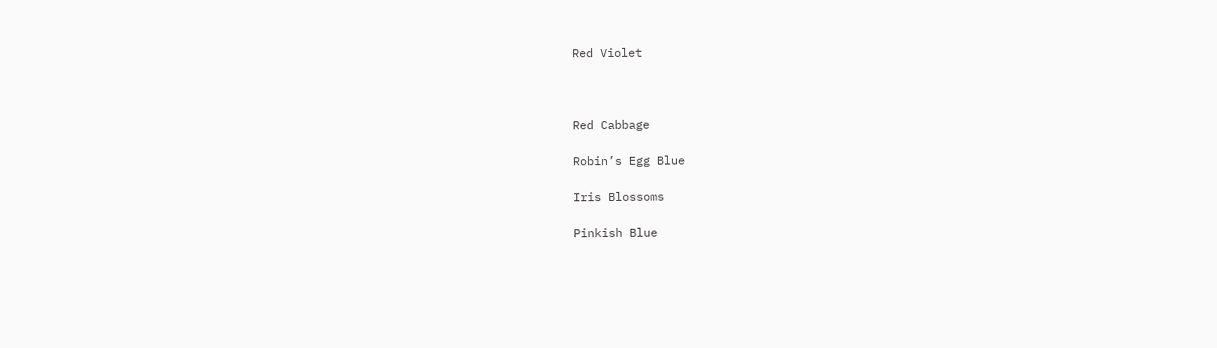Red Violet



Red Cabbage

Robin’s Egg Blue

Iris Blossoms

Pinkish Blue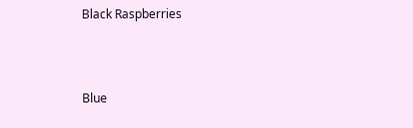Black Raspberries



Blue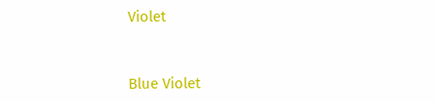Violet


Blue Violet